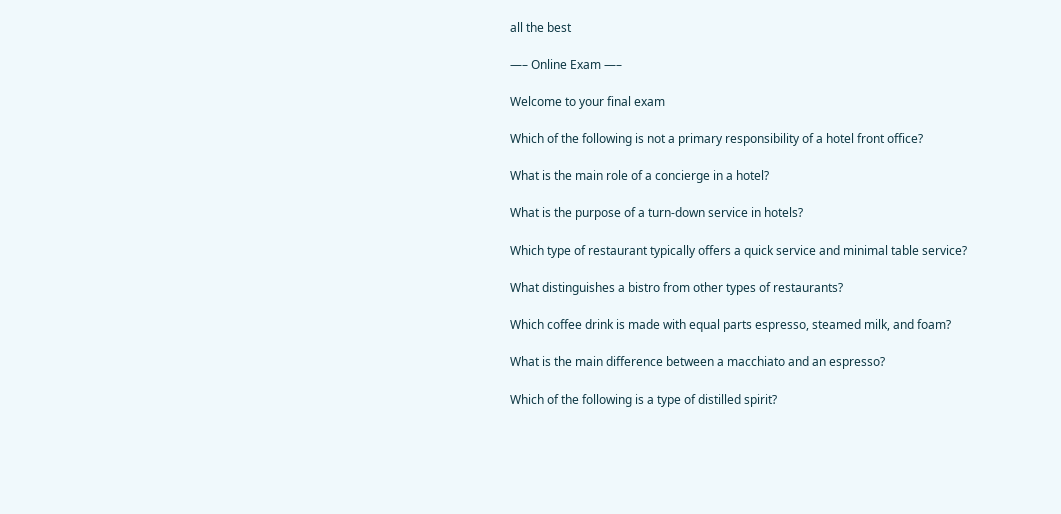all the best

—– Online Exam —–

Welcome to your final exam

Which of the following is not a primary responsibility of a hotel front office?

What is the main role of a concierge in a hotel?

What is the purpose of a turn-down service in hotels?

Which type of restaurant typically offers a quick service and minimal table service?

What distinguishes a bistro from other types of restaurants?

Which coffee drink is made with equal parts espresso, steamed milk, and foam?

What is the main difference between a macchiato and an espresso?

Which of the following is a type of distilled spirit?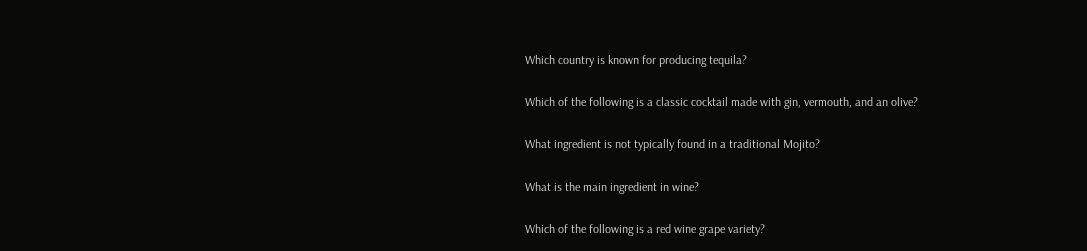Which country is known for producing tequila?

Which of the following is a classic cocktail made with gin, vermouth, and an olive?

What ingredient is not typically found in a traditional Mojito?

What is the main ingredient in wine?

Which of the following is a red wine grape variety?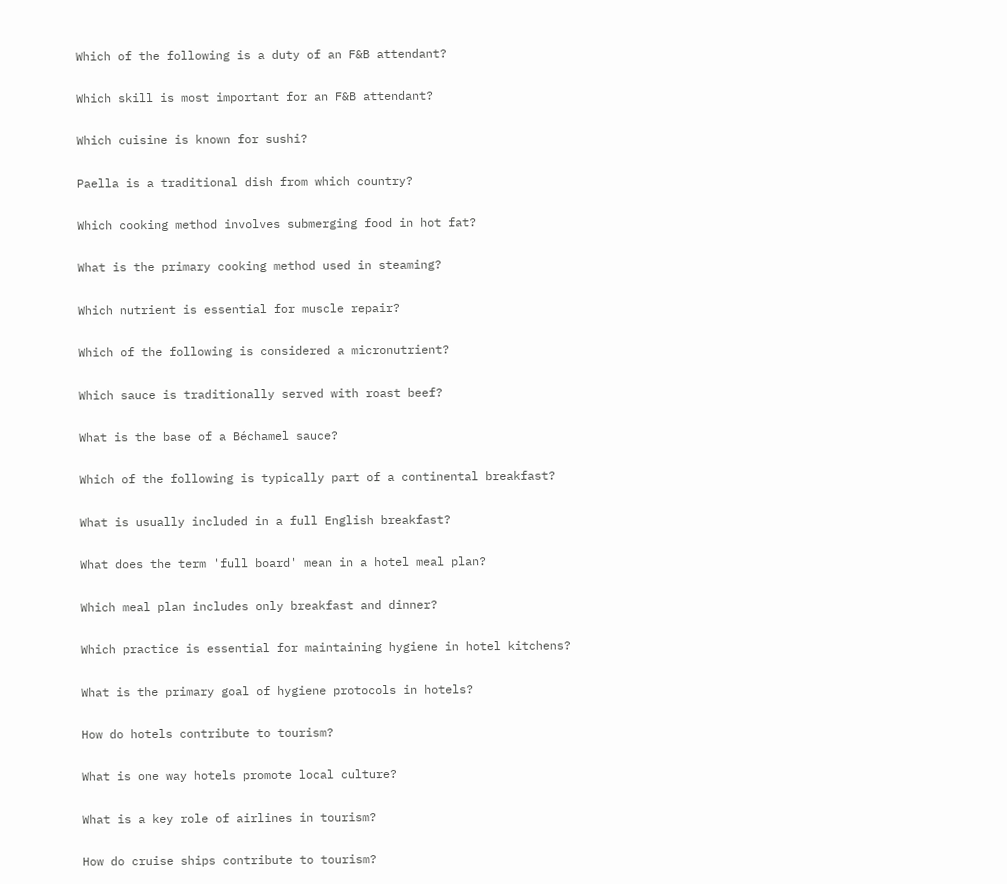Which of the following is a duty of an F&B attendant?

Which skill is most important for an F&B attendant?

Which cuisine is known for sushi?

Paella is a traditional dish from which country?

Which cooking method involves submerging food in hot fat?

What is the primary cooking method used in steaming?

Which nutrient is essential for muscle repair?

Which of the following is considered a micronutrient?

Which sauce is traditionally served with roast beef?

What is the base of a Béchamel sauce?

Which of the following is typically part of a continental breakfast?

What is usually included in a full English breakfast?

What does the term 'full board' mean in a hotel meal plan?

Which meal plan includes only breakfast and dinner?

Which practice is essential for maintaining hygiene in hotel kitchens?

What is the primary goal of hygiene protocols in hotels?

How do hotels contribute to tourism?

What is one way hotels promote local culture?

What is a key role of airlines in tourism?

How do cruise ships contribute to tourism?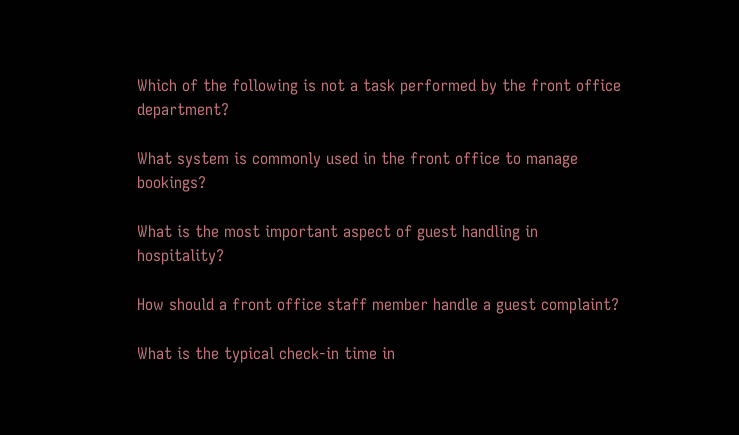Which of the following is not a task performed by the front office department?

What system is commonly used in the front office to manage bookings?

What is the most important aspect of guest handling in hospitality?

How should a front office staff member handle a guest complaint?

What is the typical check-in time in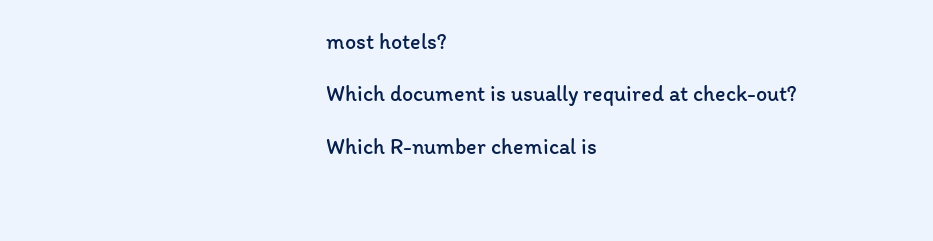most hotels?

Which document is usually required at check-out?

Which R-number chemical is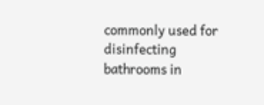commonly used for disinfecting bathrooms in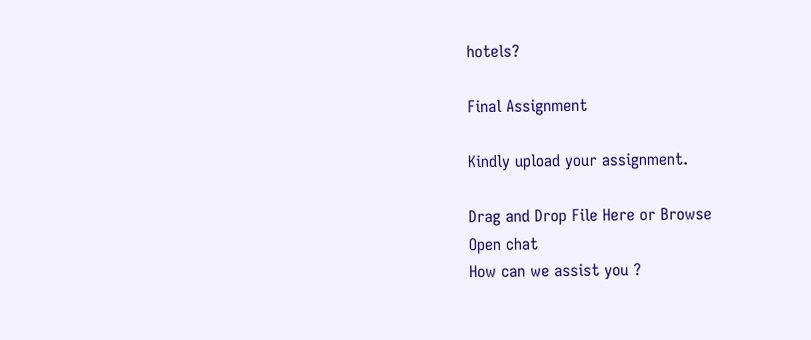hotels?

Final Assignment

Kindly upload your assignment.

Drag and Drop File Here or Browse
Open chat
How can we assist you ?